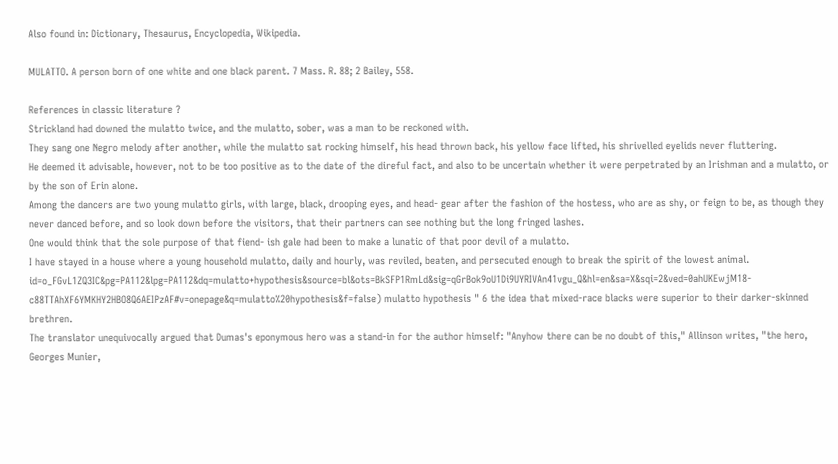Also found in: Dictionary, Thesaurus, Encyclopedia, Wikipedia.

MULATTO. A person born of one white and one black parent. 7 Mass. R. 88; 2 Bailey, 558.

References in classic literature ?
Strickland had downed the mulatto twice, and the mulatto, sober, was a man to be reckoned with.
They sang one Negro melody after another, while the mulatto sat rocking himself, his head thrown back, his yellow face lifted, his shrivelled eyelids never fluttering.
He deemed it advisable, however, not to be too positive as to the date of the direful fact, and also to be uncertain whether it were perpetrated by an Irishman and a mulatto, or by the son of Erin alone.
Among the dancers are two young mulatto girls, with large, black, drooping eyes, and head- gear after the fashion of the hostess, who are as shy, or feign to be, as though they never danced before, and so look down before the visitors, that their partners can see nothing but the long fringed lashes.
One would think that the sole purpose of that fiend- ish gale had been to make a lunatic of that poor devil of a mulatto.
I have stayed in a house where a young household mulatto, daily and hourly, was reviled, beaten, and persecuted enough to break the spirit of the lowest animal.
id=o_FGvL1ZQ3IC&pg=PA112&lpg=PA112&dq=mulatto+hypothesis&source=bl&ots=BkSFP1RmLd&sig=qGrBok9oU1Di9UYRIVAn41vgu_Q&hl=en&sa=X&sqi=2&ved=0ahUKEwjM18-c88TTAhXF6YMKHY2HBO8Q6AEIPzAF#v=onepage&q=mulatto%20hypothesis&f=false) mulatto hypothesis " 6 the idea that mixed-race blacks were superior to their darker-skinned brethren.
The translator unequivocally argued that Dumas's eponymous hero was a stand-in for the author himself: "Anyhow there can be no doubt of this," Allinson writes, "the hero, Georges Munier,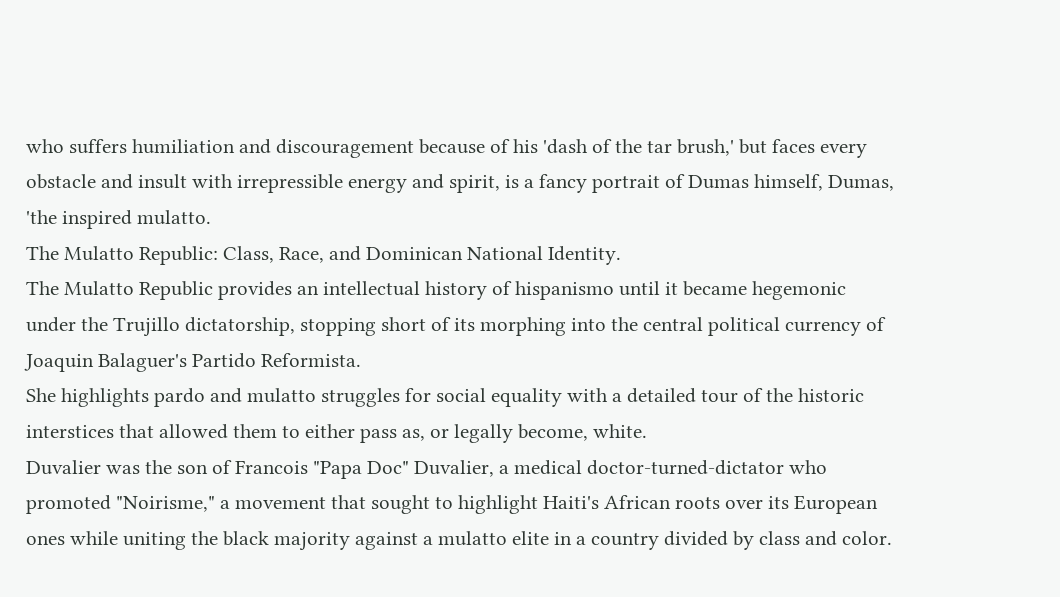who suffers humiliation and discouragement because of his 'dash of the tar brush,' but faces every obstacle and insult with irrepressible energy and spirit, is a fancy portrait of Dumas himself, Dumas, 'the inspired mulatto.
The Mulatto Republic: Class, Race, and Dominican National Identity.
The Mulatto Republic provides an intellectual history of hispanismo until it became hegemonic under the Trujillo dictatorship, stopping short of its morphing into the central political currency of Joaquin Balaguer's Partido Reformista.
She highlights pardo and mulatto struggles for social equality with a detailed tour of the historic interstices that allowed them to either pass as, or legally become, white.
Duvalier was the son of Francois "Papa Doc" Duvalier, a medical doctor-turned-dictator who promoted "Noirisme," a movement that sought to highlight Haiti's African roots over its European ones while uniting the black majority against a mulatto elite in a country divided by class and color.